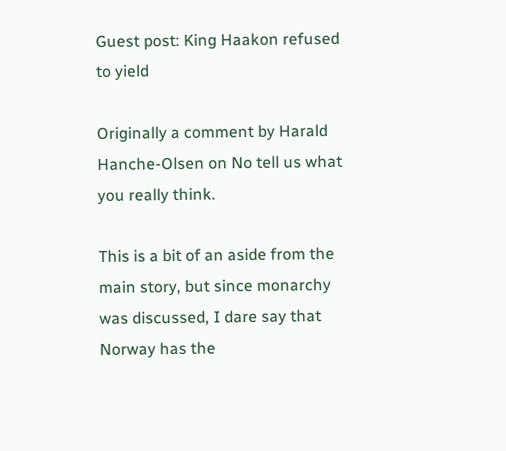Guest post: King Haakon refused to yield

Originally a comment by Harald Hanche-Olsen on No tell us what you really think.

This is a bit of an aside from the main story, but since monarchy was discussed, I dare say that Norway has the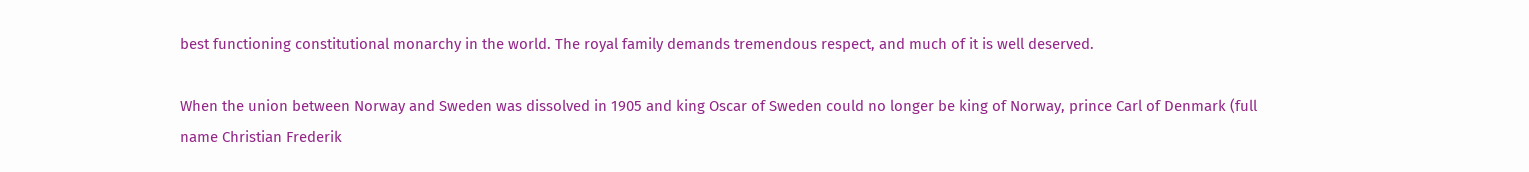best functioning constitutional monarchy in the world. The royal family demands tremendous respect, and much of it is well deserved.

When the union between Norway and Sweden was dissolved in 1905 and king Oscar of Sweden could no longer be king of Norway, prince Carl of Denmark (full name Christian Frederik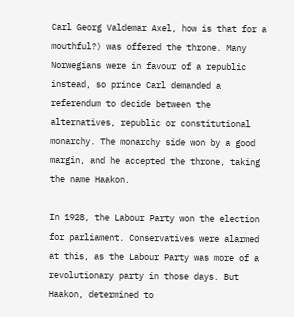Carl Georg Valdemar Axel, how is that for a mouthful?) was offered the throne. Many Norwegians were in favour of a republic instead, so prince Carl demanded a referendum to decide between the alternatives, republic or constitutional monarchy. The monarchy side won by a good margin, and he accepted the throne, taking the name Haakon.

In 1928, the Labour Party won the election for parliament. Conservatives were alarmed at this, as the Labour Party was more of a revolutionary party in those days. But Haakon, determined to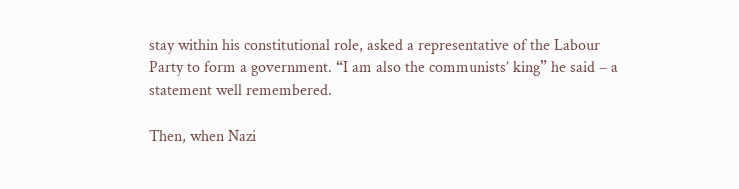stay within his constitutional role, asked a representative of the Labour Party to form a government. “I am also the communists’ king” he said – a statement well remembered.

Then, when Nazi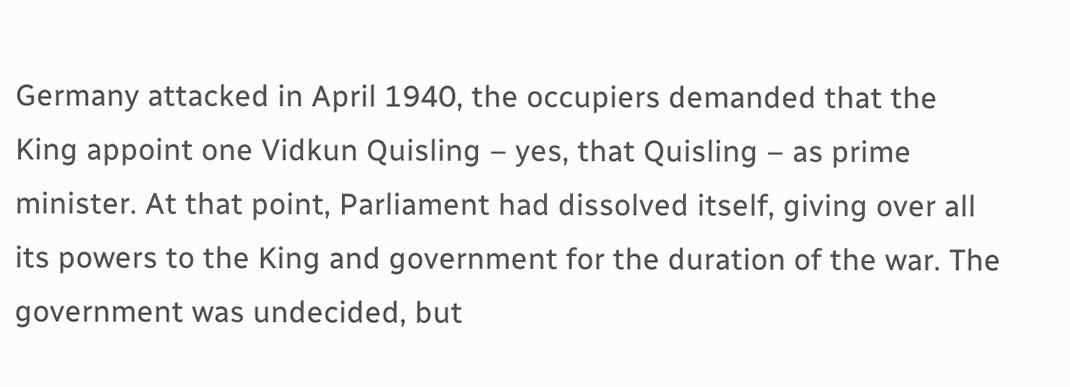Germany attacked in April 1940, the occupiers demanded that the King appoint one Vidkun Quisling – yes, that Quisling – as prime minister. At that point, Parliament had dissolved itself, giving over all its powers to the King and government for the duration of the war. The government was undecided, but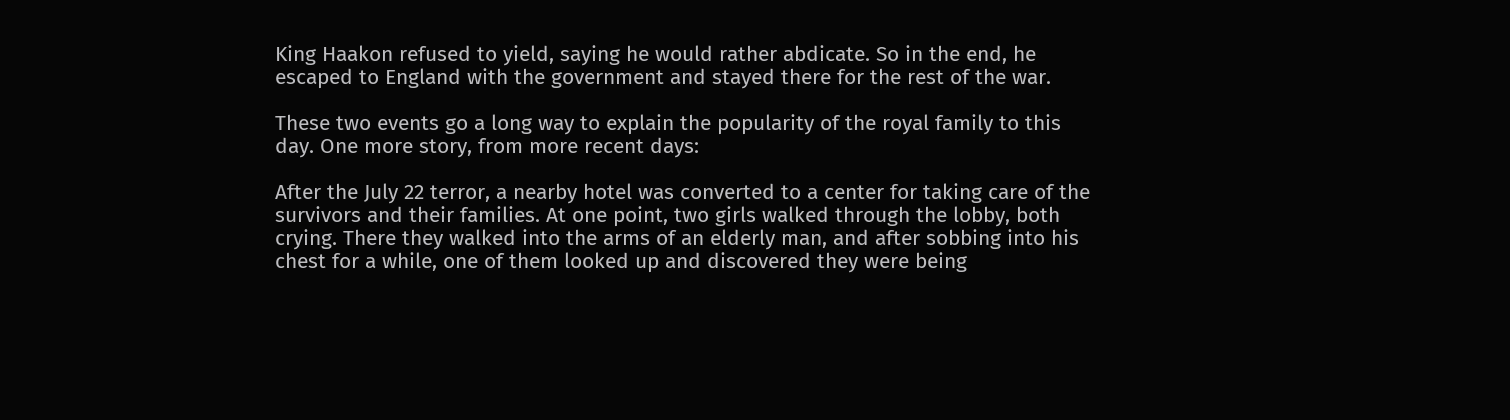King Haakon refused to yield, saying he would rather abdicate. So in the end, he escaped to England with the government and stayed there for the rest of the war.

These two events go a long way to explain the popularity of the royal family to this day. One more story, from more recent days:

After the July 22 terror, a nearby hotel was converted to a center for taking care of the survivors and their families. At one point, two girls walked through the lobby, both crying. There they walked into the arms of an elderly man, and after sobbing into his chest for a while, one of them looked up and discovered they were being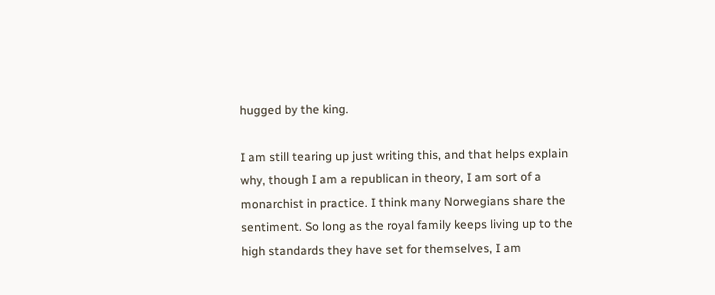hugged by the king.

I am still tearing up just writing this, and that helps explain why, though I am a republican in theory, I am sort of a monarchist in practice. I think many Norwegians share the sentiment. So long as the royal family keeps living up to the high standards they have set for themselves, I am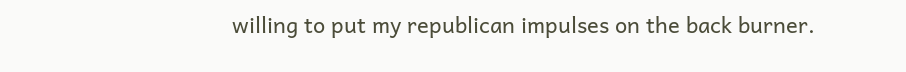willing to put my republican impulses on the back burner.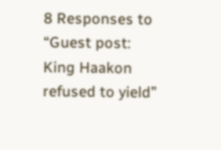8 Responses to “Guest post: King Haakon refused to yield”